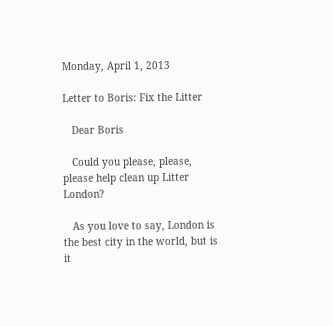Monday, April 1, 2013

Letter to Boris: Fix the Litter

   Dear Boris

   Could you please, please, please help clean up Litter London?

   As you love to say, London is the best city in the world, but is it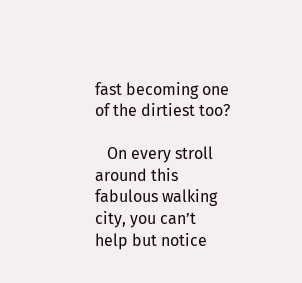fast becoming one of the dirtiest too?

   On every stroll around this fabulous walking city, you can’t help but notice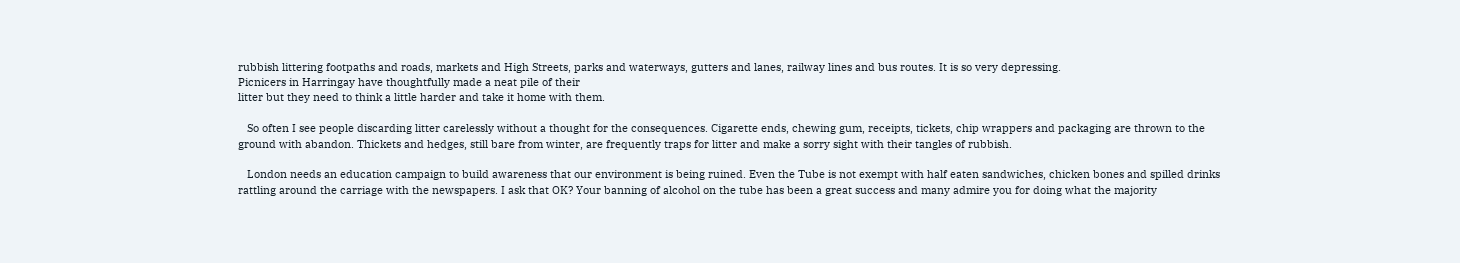rubbish littering footpaths and roads, markets and High Streets, parks and waterways, gutters and lanes, railway lines and bus routes. It is so very depressing.
Picnicers in Harringay have thoughtfully made a neat pile of their
litter but they need to think a little harder and take it home with them.

   So often I see people discarding litter carelessly without a thought for the consequences. Cigarette ends, chewing gum, receipts, tickets, chip wrappers and packaging are thrown to the ground with abandon. Thickets and hedges, still bare from winter, are frequently traps for litter and make a sorry sight with their tangles of rubbish.

   London needs an education campaign to build awareness that our environment is being ruined. Even the Tube is not exempt with half eaten sandwiches, chicken bones and spilled drinks rattling around the carriage with the newspapers. I ask that OK? Your banning of alcohol on the tube has been a great success and many admire you for doing what the majority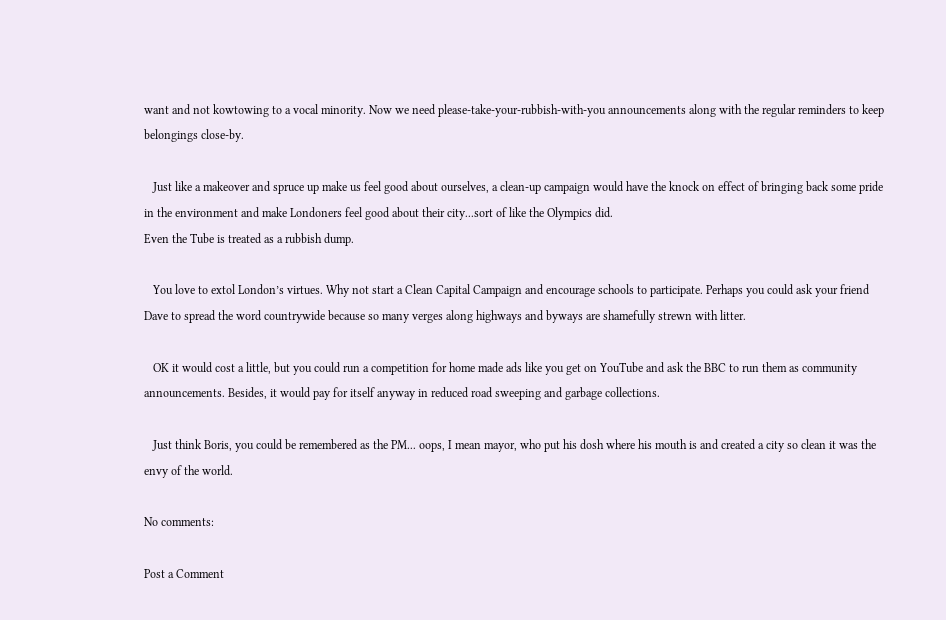want and not kowtowing to a vocal minority. Now we need please-take-your-rubbish-with-you announcements along with the regular reminders to keep belongings close-by.

   Just like a makeover and spruce up make us feel good about ourselves, a clean-up campaign would have the knock on effect of bringing back some pride in the environment and make Londoners feel good about their city...sort of like the Olympics did.
Even the Tube is treated as a rubbish dump.

   You love to extol London’s virtues. Why not start a Clean Capital Campaign and encourage schools to participate. Perhaps you could ask your friend Dave to spread the word countrywide because so many verges along highways and byways are shamefully strewn with litter.

   OK it would cost a little, but you could run a competition for home made ads like you get on YouTube and ask the BBC to run them as community announcements. Besides, it would pay for itself anyway in reduced road sweeping and garbage collections.

   Just think Boris, you could be remembered as the PM... oops, I mean mayor, who put his dosh where his mouth is and created a city so clean it was the envy of the world.

No comments:

Post a Comment